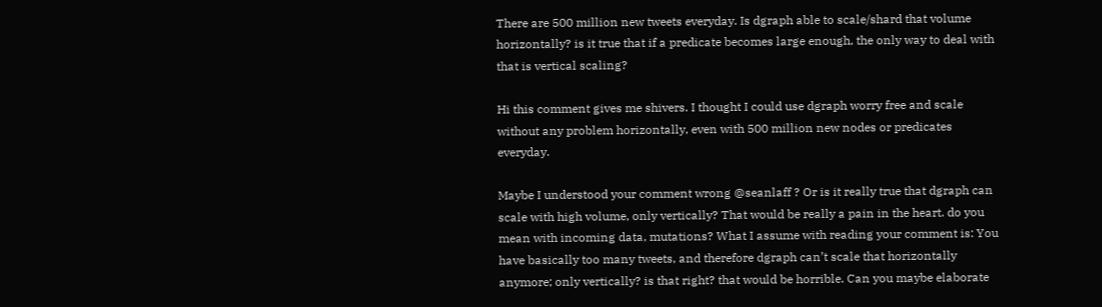There are 500 million new tweets everyday. Is dgraph able to scale/shard that volume horizontally? is it true that if a predicate becomes large enough, the only way to deal with that is vertical scaling?

Hi this comment gives me shivers. I thought I could use dgraph worry free and scale without any problem horizontally, even with 500 million new nodes or predicates everyday.

Maybe I understood your comment wrong @seanlaff ? Or is it really true that dgraph can scale with high volume, only vertically? That would be really a pain in the heart. do you mean with incoming data, mutations? What I assume with reading your comment is: You have basically too many tweets, and therefore dgraph can’t scale that horizontally anymore; only vertically? is that right? that would be horrible. Can you maybe elaborate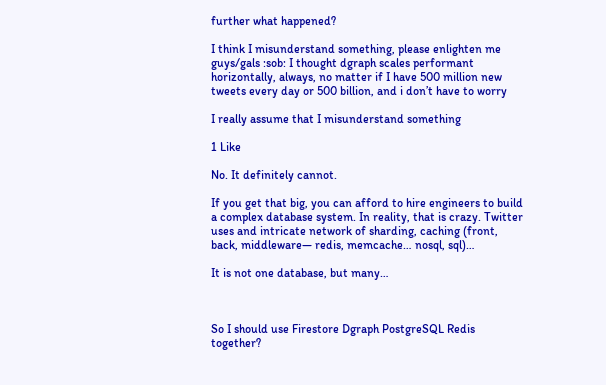further what happened?

I think I misunderstand something, please enlighten me guys/gals :sob: I thought dgraph scales performant horizontally, always, no matter if I have 500 million new tweets every day or 500 billion, and i don’t have to worry

I really assume that I misunderstand something

1 Like

No. It definitely cannot.

If you get that big, you can afford to hire engineers to build a complex database system. In reality, that is crazy. Twitter uses and intricate network of sharding, caching (front, back, middleware— redis, memcache… nosql, sql)…

It is not one database, but many…



So I should use Firestore Dgraph PostgreSQL Redis together?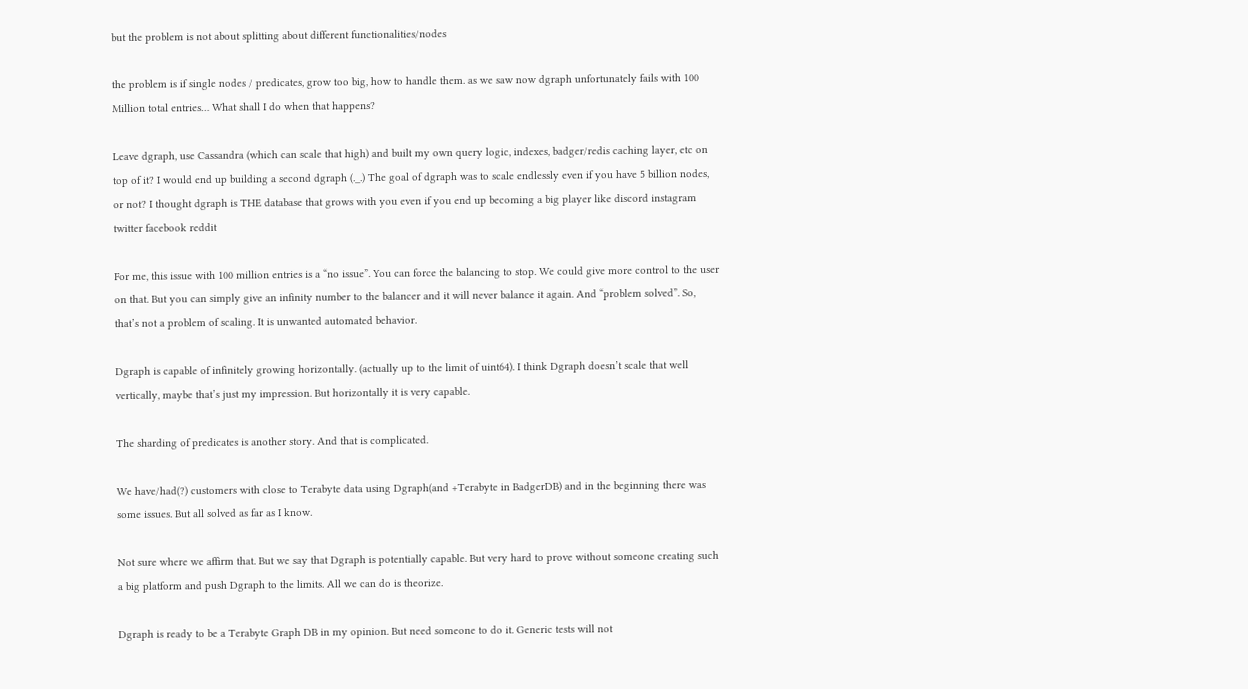but the problem is not about splitting about different functionalities/nodes

the problem is if single nodes / predicates, grow too big, how to handle them. as we saw now dgraph unfortunately fails with 100 Million total entries… What shall I do when that happens?

Leave dgraph, use Cassandra (which can scale that high) and built my own query logic, indexes, badger/redis caching layer, etc on top of it? I would end up building a second dgraph (._.) The goal of dgraph was to scale endlessly even if you have 5 billion nodes, or not? I thought dgraph is THE database that grows with you even if you end up becoming a big player like discord instagram twitter facebook reddit

For me, this issue with 100 million entries is a “no issue”. You can force the balancing to stop. We could give more control to the user on that. But you can simply give an infinity number to the balancer and it will never balance it again. And “problem solved”. So, that’s not a problem of scaling. It is unwanted automated behavior.

Dgraph is capable of infinitely growing horizontally. (actually up to the limit of uint64). I think Dgraph doesn’t scale that well vertically, maybe that’s just my impression. But horizontally it is very capable.

The sharding of predicates is another story. And that is complicated.

We have/had(?) customers with close to Terabyte data using Dgraph(and +Terabyte in BadgerDB) and in the beginning there was some issues. But all solved as far as I know.

Not sure where we affirm that. But we say that Dgraph is potentially capable. But very hard to prove without someone creating such a big platform and push Dgraph to the limits. All we can do is theorize.

Dgraph is ready to be a Terabyte Graph DB in my opinion. But need someone to do it. Generic tests will not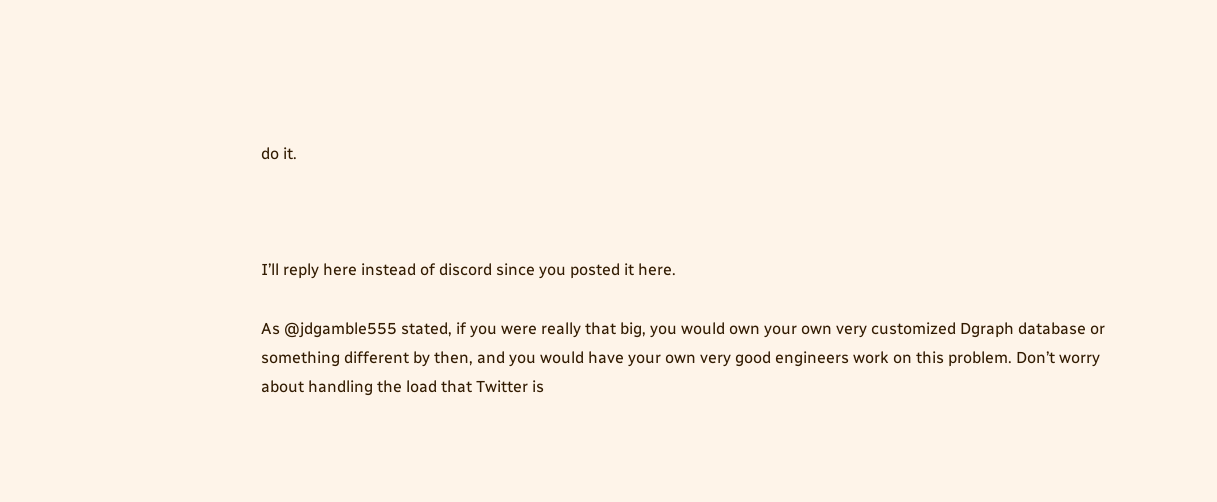do it.



I’ll reply here instead of discord since you posted it here.

As @jdgamble555 stated, if you were really that big, you would own your own very customized Dgraph database or something different by then, and you would have your own very good engineers work on this problem. Don’t worry about handling the load that Twitter is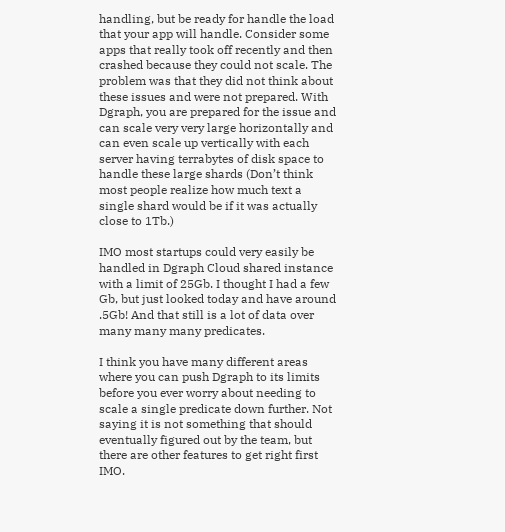handling, but be ready for handle the load that your app will handle. Consider some apps that really took off recently and then crashed because they could not scale. The problem was that they did not think about these issues and were not prepared. With Dgraph, you are prepared for the issue and can scale very very large horizontally and can even scale up vertically with each server having terrabytes of disk space to handle these large shards (Don’t think most people realize how much text a single shard would be if it was actually close to 1Tb.)

IMO most startups could very easily be handled in Dgraph Cloud shared instance with a limit of 25Gb. I thought I had a few Gb, but just looked today and have around .5Gb! And that still is a lot of data over many many many predicates.

I think you have many different areas where you can push Dgraph to its limits before you ever worry about needing to scale a single predicate down further. Not saying it is not something that should eventually figured out by the team, but there are other features to get right first IMO.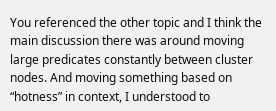You referenced the other topic and I think the main discussion there was around moving large predicates constantly between cluster nodes. And moving something based on “hotness” in context, I understood to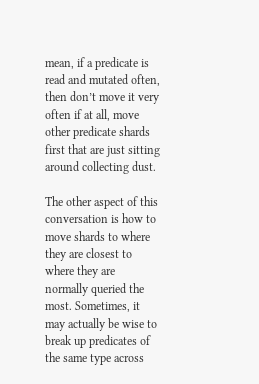mean, if a predicate is read and mutated often, then don’t move it very often if at all, move other predicate shards first that are just sitting around collecting dust.

The other aspect of this conversation is how to move shards to where they are closest to where they are normally queried the most. Sometimes, it may actually be wise to break up predicates of the same type across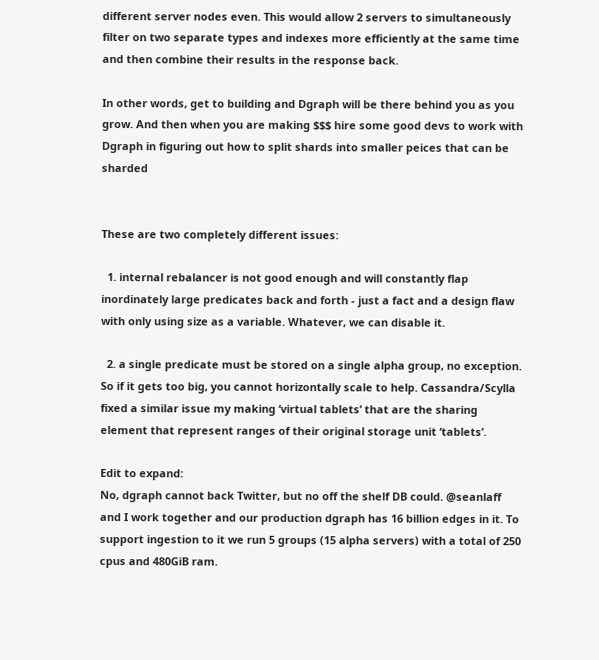different server nodes even. This would allow 2 servers to simultaneously filter on two separate types and indexes more efficiently at the same time and then combine their results in the response back.

In other words, get to building and Dgraph will be there behind you as you grow. And then when you are making $$$ hire some good devs to work with Dgraph in figuring out how to split shards into smaller peices that can be sharded


These are two completely different issues:

  1. internal rebalancer is not good enough and will constantly flap inordinately large predicates back and forth - just a fact and a design flaw with only using size as a variable. Whatever, we can disable it.

  2. a single predicate must be stored on a single alpha group, no exception. So if it gets too big, you cannot horizontally scale to help. Cassandra/Scylla fixed a similar issue my making ‘virtual tablets’ that are the sharing element that represent ranges of their original storage unit ‘tablets’.

Edit to expand:
No, dgraph cannot back Twitter, but no off the shelf DB could. @seanlaff and I work together and our production dgraph has 16 billion edges in it. To support ingestion to it we run 5 groups (15 alpha servers) with a total of 250 cpus and 480GiB ram.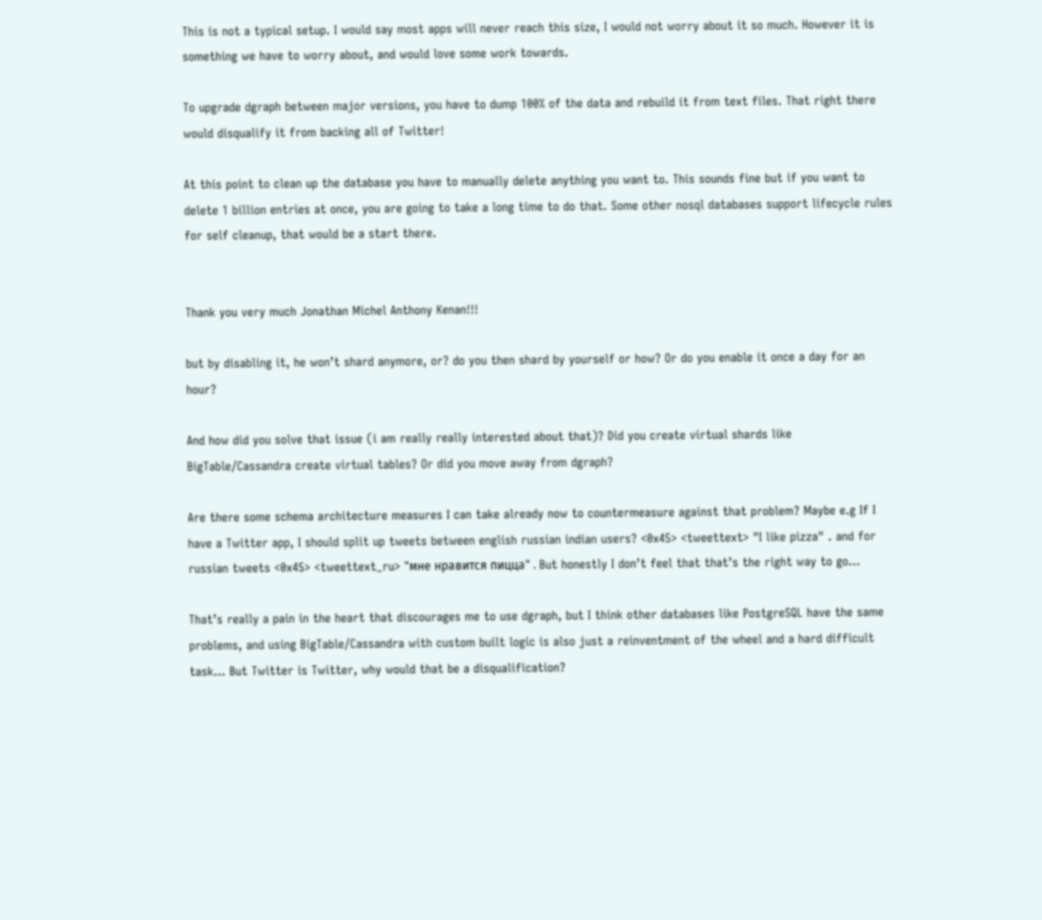This is not a typical setup. I would say most apps will never reach this size, I would not worry about it so much. However it is something we have to worry about, and would love some work towards.

To upgrade dgraph between major versions, you have to dump 100% of the data and rebuild it from text files. That right there would disqualify it from backing all of Twitter!

At this point to clean up the database you have to manually delete anything you want to. This sounds fine but if you want to delete 1 billion entries at once, you are going to take a long time to do that. Some other nosql databases support lifecycle rules for self cleanup, that would be a start there.


Thank you very much Jonathan Michel Anthony Kenan!!!

but by disabling it, he won’t shard anymore, or? do you then shard by yourself or how? Or do you enable it once a day for an hour?

And how did you solve that issue (i am really really interested about that)? Did you create virtual shards like BigTable/Cassandra create virtual tables? Or did you move away from dgraph?

Are there some schema architecture measures I can take already now to countermeasure against that problem? Maybe e.g If I have a Twitter app, I should split up tweets between english russian indian users? <0x45> <tweettext> "I like pizza" . and for russian tweets <0x45> <tweettext_ru> "мне нравится пицца" . But honestly I don’t feel that that’s the right way to go…

That’s really a pain in the heart that discourages me to use dgraph, but I think other databases like PostgreSQL have the same problems, and using BigTable/Cassandra with custom built logic is also just a reinventment of the wheel and a hard difficult task… But Twitter is Twitter, why would that be a disqualification?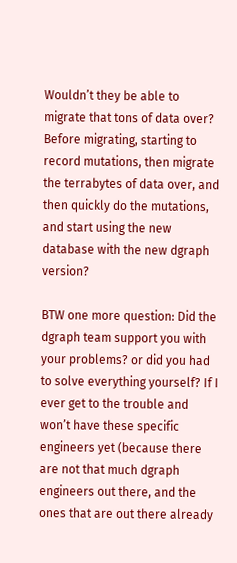Wouldn’t they be able to migrate that tons of data over? Before migrating, starting to record mutations, then migrate the terrabytes of data over, and then quickly do the mutations, and start using the new database with the new dgraph version?

BTW one more question: Did the dgraph team support you with your problems? or did you had to solve everything yourself? If I ever get to the trouble and won’t have these specific engineers yet (because there are not that much dgraph engineers out there, and the ones that are out there already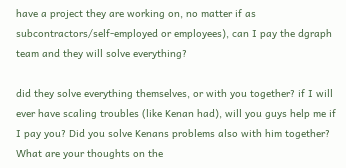have a project they are working on, no matter if as subcontractors/self-employed or employees), can I pay the dgraph team and they will solve everything?

did they solve everything themselves, or with you together? if I will ever have scaling troubles (like Kenan had), will you guys help me if I pay you? Did you solve Kenans problems also with him together? What are your thoughts on the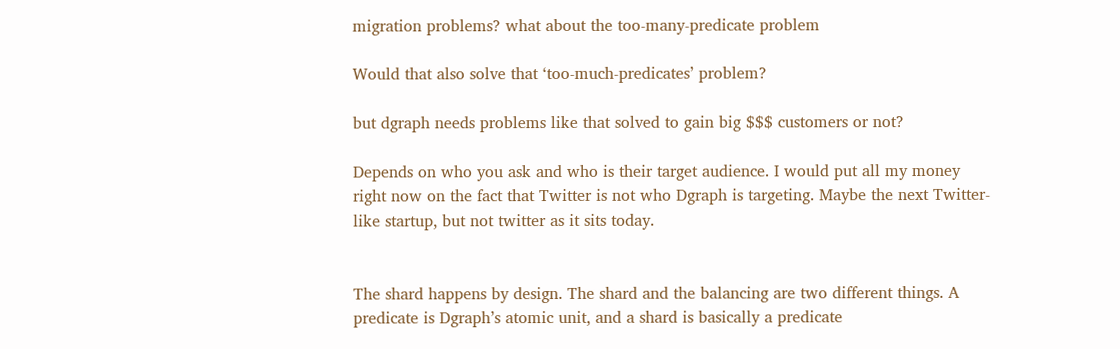migration problems? what about the too-many-predicate problem

Would that also solve that ‘too-much-predicates’ problem?

but dgraph needs problems like that solved to gain big $$$ customers or not?

Depends on who you ask and who is their target audience. I would put all my money right now on the fact that Twitter is not who Dgraph is targeting. Maybe the next Twitter-like startup, but not twitter as it sits today.


The shard happens by design. The shard and the balancing are two different things. A predicate is Dgraph’s atomic unit, and a shard is basically a predicate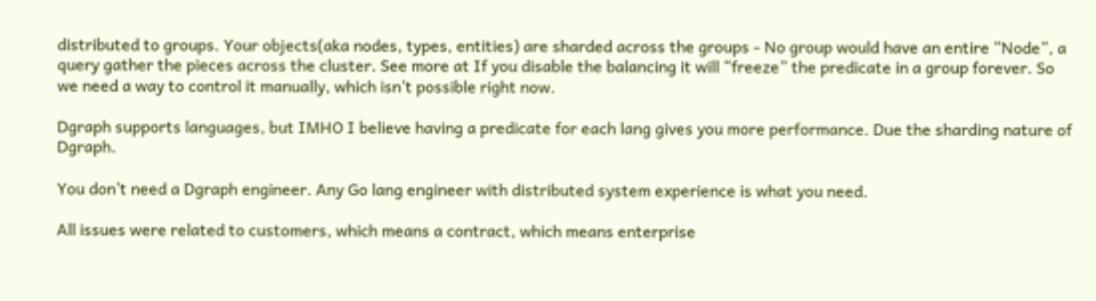distributed to groups. Your objects(aka nodes, types, entities) are sharded across the groups - No group would have an entire “Node”, a query gather the pieces across the cluster. See more at If you disable the balancing it will “freeze” the predicate in a group forever. So we need a way to control it manually, which isn’t possible right now.

Dgraph supports languages, but IMHO I believe having a predicate for each lang gives you more performance. Due the sharding nature of Dgraph.

You don’t need a Dgraph engineer. Any Go lang engineer with distributed system experience is what you need.

All issues were related to customers, which means a contract, which means enterprise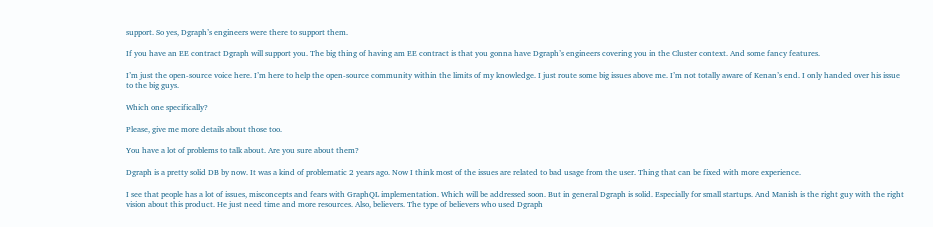support. So yes, Dgraph’s engineers were there to support them.

If you have an EE contract Dgraph will support you. The big thing of having am EE contract is that you gonna have Dgraph’s engineers covering you in the Cluster context. And some fancy features.

I’m just the open-source voice here. I’m here to help the open-source community within the limits of my knowledge. I just route some big issues above me. I’m not totally aware of Kenan’s end. I only handed over his issue to the big guys.

Which one specifically?

Please, give me more details about those too.

You have a lot of problems to talk about. Are you sure about them?

Dgraph is a pretty solid DB by now. It was a kind of problematic 2 years ago. Now I think most of the issues are related to bad usage from the user. Thing that can be fixed with more experience.

I see that people has a lot of issues, misconcepts and fears with GraphQL implementation. Which will be addressed soon. But in general Dgraph is solid. Especially for small startups. And Manish is the right guy with the right vision about this product. He just need time and more resources. Also, believers. The type of believers who used Dgraph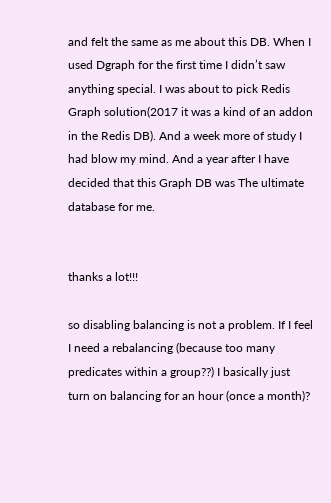and felt the same as me about this DB. When I used Dgraph for the first time I didn’t saw anything special. I was about to pick Redis Graph solution(2017 it was a kind of an addon in the Redis DB). And a week more of study I had blow my mind. And a year after I have decided that this Graph DB was The ultimate database for me.


thanks a lot!!!

so disabling balancing is not a problem. If I feel I need a rebalancing (because too many predicates within a group??) I basically just turn on balancing for an hour (once a month)?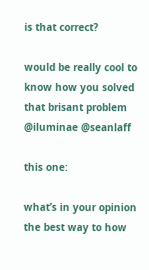is that correct?

would be really cool to know how you solved that brisant problem @iluminae @seanlaff

this one:

what’s in your opinion the best way to how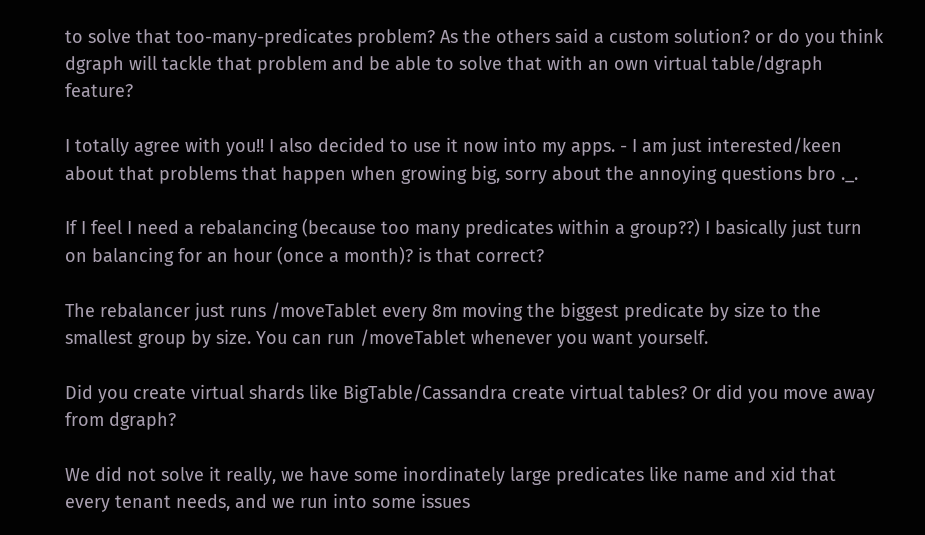to solve that too-many-predicates problem? As the others said a custom solution? or do you think dgraph will tackle that problem and be able to solve that with an own virtual table/dgraph feature?

I totally agree with you!! I also decided to use it now into my apps. - I am just interested/keen about that problems that happen when growing big, sorry about the annoying questions bro ._.

If I feel I need a rebalancing (because too many predicates within a group??) I basically just turn on balancing for an hour (once a month)? is that correct?

The rebalancer just runs /moveTablet every 8m moving the biggest predicate by size to the smallest group by size. You can run /moveTablet whenever you want yourself.

Did you create virtual shards like BigTable/Cassandra create virtual tables? Or did you move away from dgraph?

We did not solve it really, we have some inordinately large predicates like name and xid that every tenant needs, and we run into some issues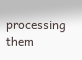processing them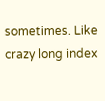sometimes. Like crazy long index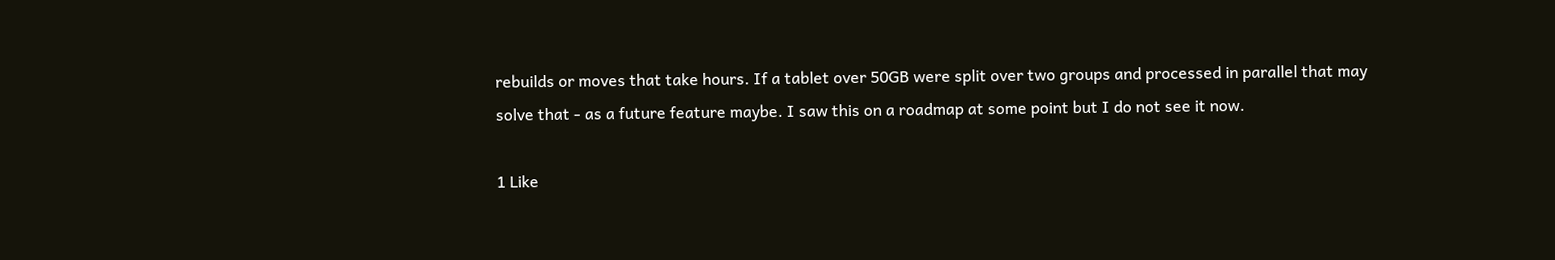rebuilds or moves that take hours. If a tablet over 50GB were split over two groups and processed in parallel that may solve that - as a future feature maybe. I saw this on a roadmap at some point but I do not see it now.

1 Like